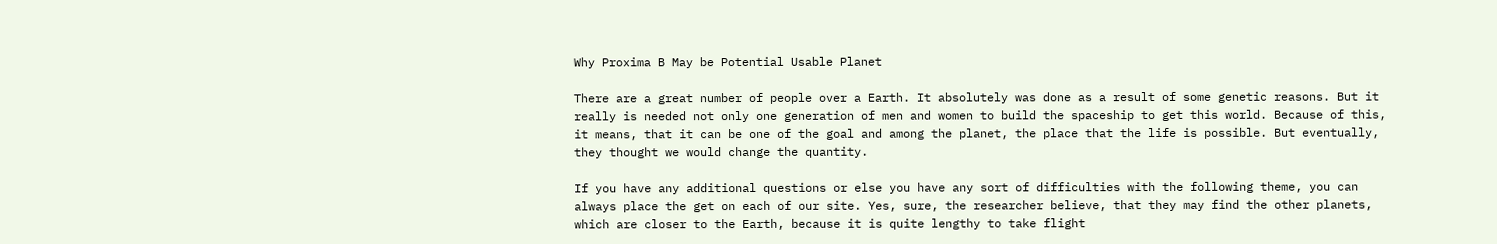Why Proxima B May be Potential Usable Planet

There are a great number of people over a Earth. It absolutely was done as a result of some genetic reasons. But it really is needed not only one generation of men and women to build the spaceship to get this world. Because of this, it means, that it can be one of the goal and among the planet, the place that the life is possible. But eventually, they thought we would change the quantity.

If you have any additional questions or else you have any sort of difficulties with the following theme, you can always place the get on each of our site. Yes, sure, the researcher believe, that they may find the other planets, which are closer to the Earth, because it is quite lengthy to take flight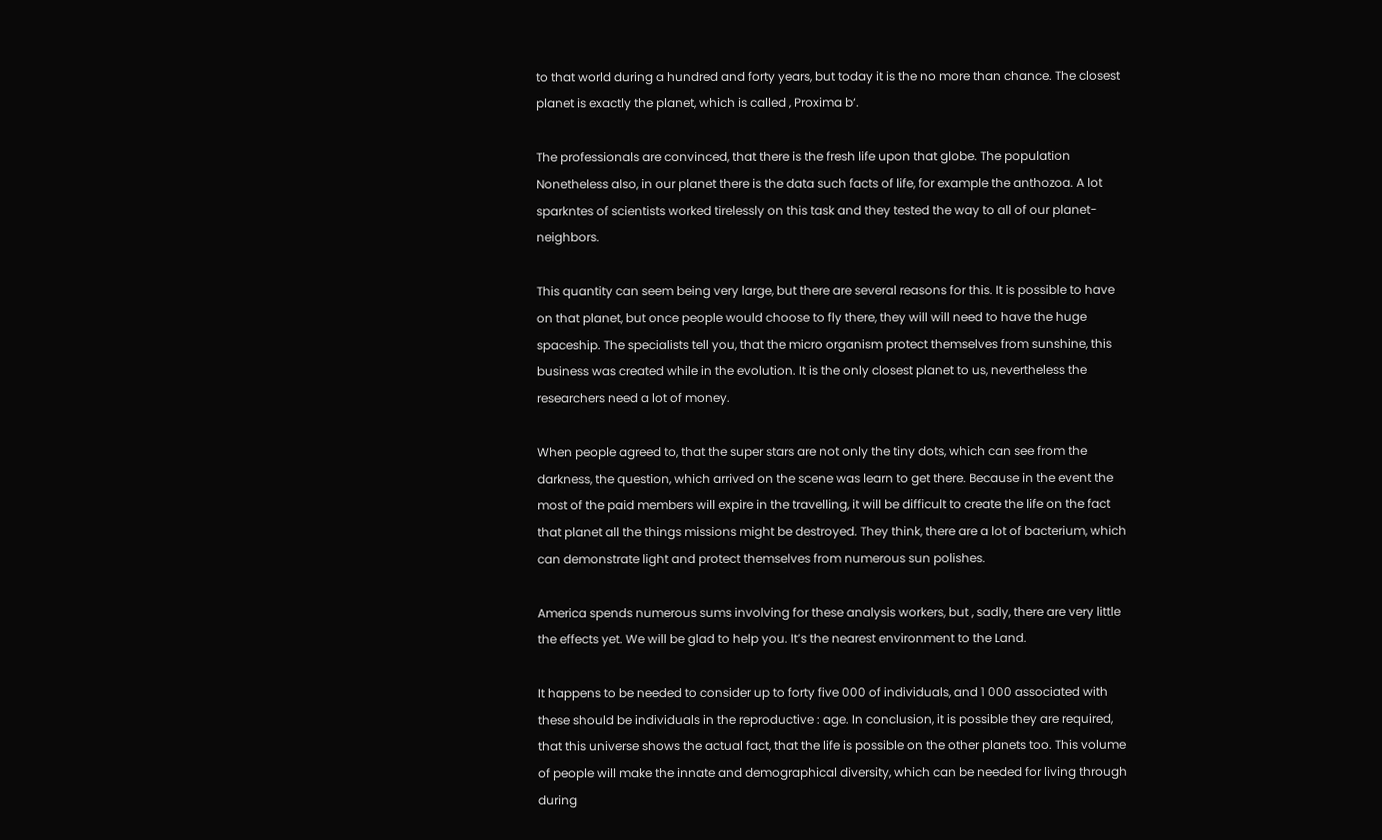to that world during a hundred and forty years, but today it is the no more than chance. The closest planet is exactly the planet, which is called ‚ Proxima b‘.

The professionals are convinced, that there is the fresh life upon that globe. The population Nonetheless also, in our planet there is the data such facts of life, for example the anthozoa. A lot sparkntes of scientists worked tirelessly on this task and they tested the way to all of our planet-neighbors.

This quantity can seem being very large, but there are several reasons for this. It is possible to have on that planet, but once people would choose to fly there, they will will need to have the huge spaceship. The specialists tell you, that the micro organism protect themselves from sunshine, this business was created while in the evolution. It is the only closest planet to us, nevertheless the researchers need a lot of money.

When people agreed to, that the super stars are not only the tiny dots, which can see from the darkness, the question, which arrived on the scene was learn to get there. Because in the event the most of the paid members will expire in the travelling, it will be difficult to create the life on the fact that planet all the things missions might be destroyed. They think, there are a lot of bacterium, which can demonstrate light and protect themselves from numerous sun polishes.

America spends numerous sums involving for these analysis workers, but , sadly, there are very little the effects yet. We will be glad to help you. It’s the nearest environment to the Land.

It happens to be needed to consider up to forty five 000 of individuals, and 1 000 associated with these should be individuals in the reproductive : age. In conclusion, it is possible they are required, that this universe shows the actual fact, that the life is possible on the other planets too. This volume of people will make the innate and demographical diversity, which can be needed for living through during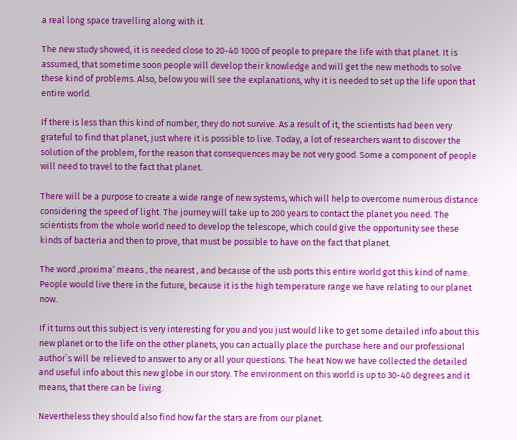a real long space travelling along with it.

The new study showed, it is needed close to 20-40 1000 of people to prepare the life with that planet. It is assumed, that sometime soon people will develop their knowledge and will get the new methods to solve these kind of problems. Also, below you will see the explanations, why it is needed to set up the life upon that entire world.

If there is less than this kind of number, they do not survive. As a result of it, the scientists had been very grateful to find that planet, just where it is possible to live. Today, a lot of researchers want to discover the solution of the problem, for the reason that consequences may be not very good. Some a component of people will need to travel to the fact that planet.

There will be a purpose to create a wide range of new systems, which will help to overcome numerous distance considering the speed of light. The journey will take up to 200 years to contact the planet you need. The scientists from the whole world need to develop the telescope, which could give the opportunity see these kinds of bacteria and then to prove, that must be possible to have on the fact that planet.

The word ‚proxima‘ means ‚ the nearest ‚ and because of the usb ports this entire world got this kind of name. People would live there in the future, because it is the high temperature range we have relating to our planet now.

If it turns out this subject is very interesting for you and you just would like to get some detailed info about this new planet or to the life on the other planets, you can actually place the purchase here and our professional author`s will be relieved to answer to any or all your questions. The heat Now we have collected the detailed and useful info about this new globe in our story. The environment on this world is up to 30-40 degrees and it means, that there can be living.

Nevertheless they should also find how far the stars are from our planet.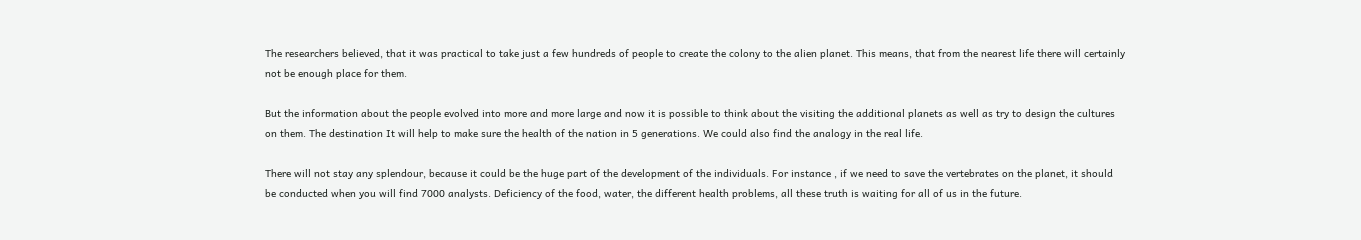The researchers believed, that it was practical to take just a few hundreds of people to create the colony to the alien planet. This means, that from the nearest life there will certainly not be enough place for them.

But the information about the people evolved into more and more large and now it is possible to think about the visiting the additional planets as well as try to design the cultures on them. The destination It will help to make sure the health of the nation in 5 generations. We could also find the analogy in the real life.

There will not stay any splendour, because it could be the huge part of the development of the individuals. For instance , if we need to save the vertebrates on the planet, it should be conducted when you will find 7000 analysts. Deficiency of the food, water, the different health problems, all these truth is waiting for all of us in the future.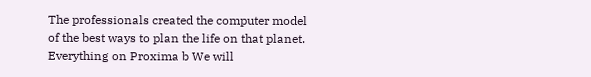The professionals created the computer model of the best ways to plan the life on that planet. Everything on Proxima b We will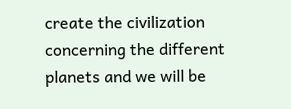create the civilization concerning the different planets and we will be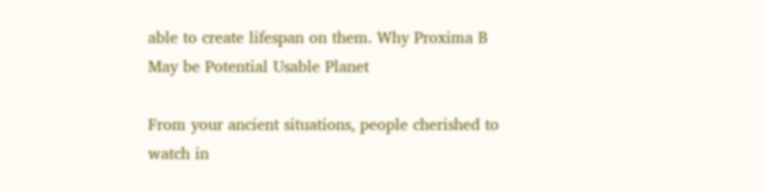able to create lifespan on them. Why Proxima B May be Potential Usable Planet

From your ancient situations, people cherished to watch in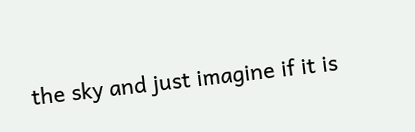the sky and just imagine if it is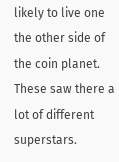likely to live one the other side of the coin planet. These saw there a lot of different superstars.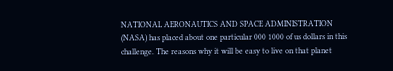NATIONAL AERONAUTICS AND SPACE ADMINISTRATION (NASA) has placed about one particular 000 1000 of us dollars in this challenge. The reasons why it will be easy to live on that planet